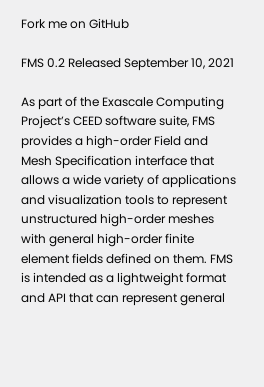Fork me on GitHub

FMS 0.2 Released September 10, 2021

As part of the Exascale Computing Project’s CEED software suite, FMS provides a high-order Field and Mesh Specification interface that allows a wide variety of applications and visualization tools to represent unstructured high-order meshes with general high-order finite element fields defined on them. FMS is intended as a lightweight format and API that can represent general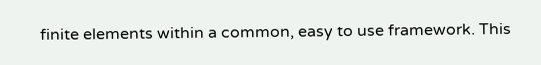finite elements within a common, easy to use framework. This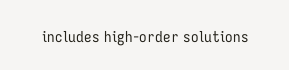includes high-order solutions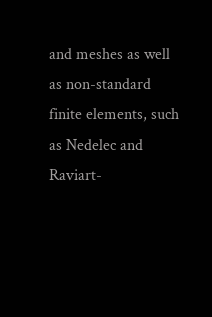and meshes as well as non-standard finite elements, such as Nedelec and Raviart-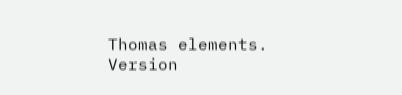Thomas elements. Version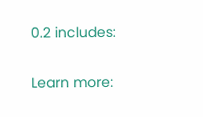0.2 includes:

Learn more: